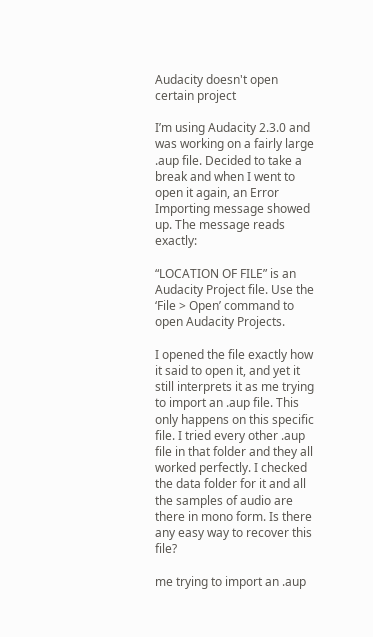Audacity doesn't open certain project

I’m using Audacity 2.3.0 and was working on a fairly large .aup file. Decided to take a break and when I went to open it again, an Error Importing message showed up. The message reads exactly:

“LOCATION OF FILE” is an Audacity Project file. Use the ‘File > Open’ command to open Audacity Projects.

I opened the file exactly how it said to open it, and yet it still interprets it as me trying to import an .aup file. This only happens on this specific file. I tried every other .aup file in that folder and they all worked perfectly. I checked the data folder for it and all the samples of audio are there in mono form. Is there any easy way to recover this file?

me trying to import an .aup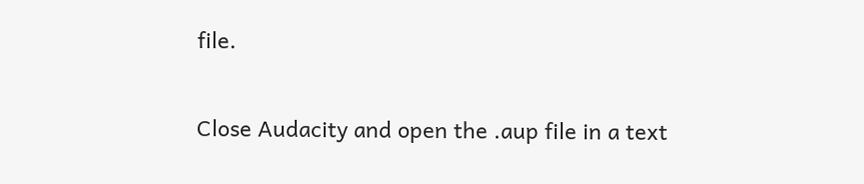file.

Close Audacity and open the .aup file in a text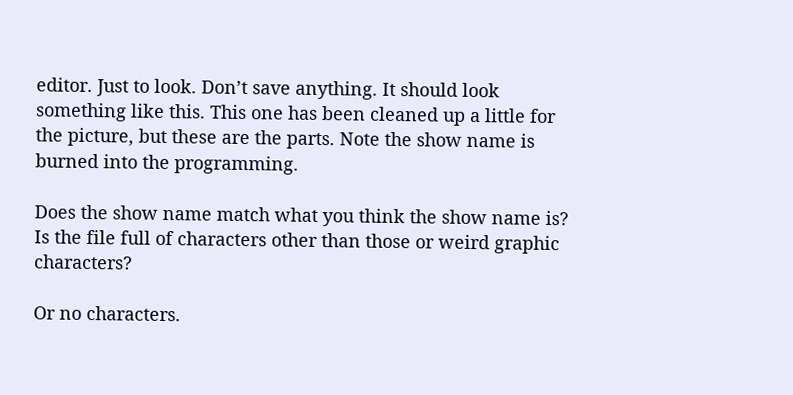editor. Just to look. Don’t save anything. It should look something like this. This one has been cleaned up a little for the picture, but these are the parts. Note the show name is burned into the programming.

Does the show name match what you think the show name is? Is the file full of characters other than those or weird graphic characters?

Or no characters.